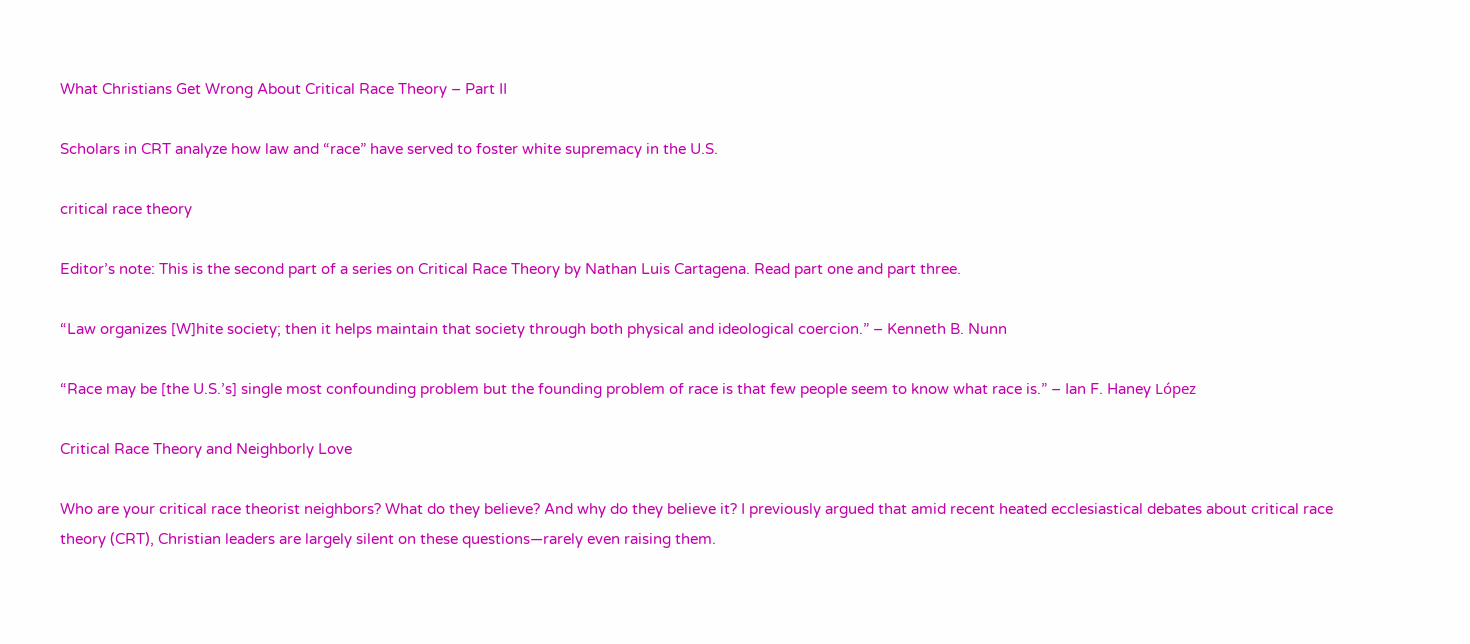What Christians Get Wrong About Critical Race Theory – Part II

Scholars in CRT analyze how law and “race” have served to foster white supremacy in the U.S.

critical race theory

Editor’s note: This is the second part of a series on Critical Race Theory by Nathan Luis Cartagena. Read part one and part three.

“Law organizes [W]hite society; then it helps maintain that society through both physical and ideological coercion.” – Kenneth B. Nunn

“Race may be [the U.S.’s] single most confounding problem but the founding problem of race is that few people seem to know what race is.” – Ian F. Haney López

Critical Race Theory and Neighborly Love

Who are your critical race theorist neighbors? What do they believe? And why do they believe it? I previously argued that amid recent heated ecclesiastical debates about critical race theory (CRT), Christian leaders are largely silent on these questions—rarely even raising them.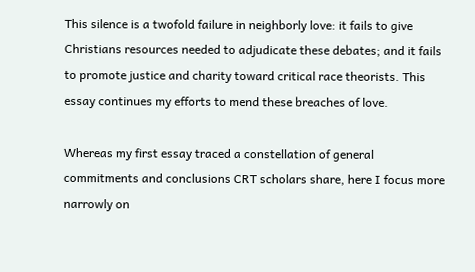This silence is a twofold failure in neighborly love: it fails to give Christians resources needed to adjudicate these debates; and it fails to promote justice and charity toward critical race theorists. This essay continues my efforts to mend these breaches of love.

Whereas my first essay traced a constellation of general commitments and conclusions CRT scholars share, here I focus more narrowly on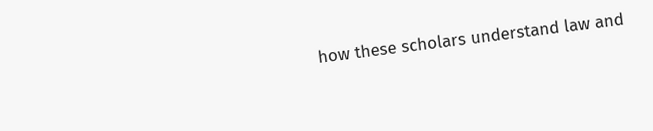how these scholars understand law and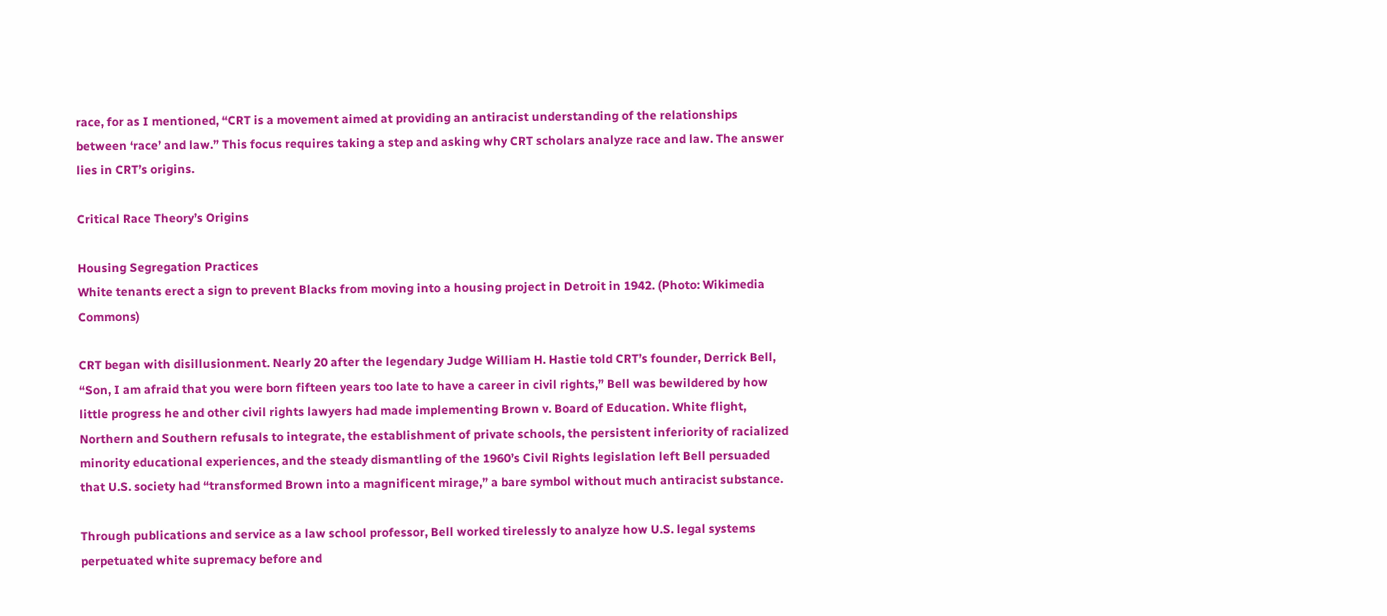race, for as I mentioned, “CRT is a movement aimed at providing an antiracist understanding of the relationships between ‘race’ and law.” This focus requires taking a step and asking why CRT scholars analyze race and law. The answer lies in CRT’s origins.

Critical Race Theory’s Origins

Housing Segregation Practices
White tenants erect a sign to prevent Blacks from moving into a housing project in Detroit in 1942. (Photo: Wikimedia Commons)

CRT began with disillusionment. Nearly 20 after the legendary Judge William H. Hastie told CRT’s founder, Derrick Bell, “Son, I am afraid that you were born fifteen years too late to have a career in civil rights,” Bell was bewildered by how little progress he and other civil rights lawyers had made implementing Brown v. Board of Education. White flight, Northern and Southern refusals to integrate, the establishment of private schools, the persistent inferiority of racialized minority educational experiences, and the steady dismantling of the 1960’s Civil Rights legislation left Bell persuaded that U.S. society had “transformed Brown into a magnificent mirage,” a bare symbol without much antiracist substance.

Through publications and service as a law school professor, Bell worked tirelessly to analyze how U.S. legal systems perpetuated white supremacy before and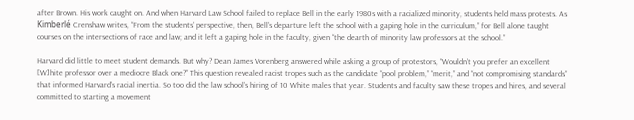after Brown. His work caught on. And when Harvard Law School failed to replace Bell in the early 1980s with a racialized minority, students held mass protests. As Kimberlé Crenshaw writes, “From the students’ perspective, then, Bell’s departure left the school with a gaping hole in the curriculum,” for Bell alone taught courses on the intersections of race and law; and it left a gaping hole in the faculty, given “the dearth of minority law professors at the school.”

Harvard did little to meet student demands. But why? Dean James Vorenberg answered while asking a group of protestors, “Wouldn’t you prefer an excellent [W]hite professor over a mediocre Black one?” This question revealed racist tropes such as the candidate “pool problem,” “merit,” and “not compromising standards” that informed Harvard’s racial inertia. So too did the law school’s hiring of 10 White males that year. Students and faculty saw these tropes and hires, and several committed to starting a movement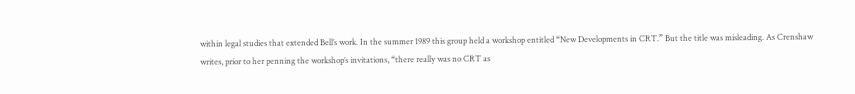within legal studies that extended Bell’s work. In the summer 1989 this group held a workshop entitled “New Developments in CRT.” But the title was misleading. As Crenshaw writes, prior to her penning the workshop’s invitations, “there really was no CRT as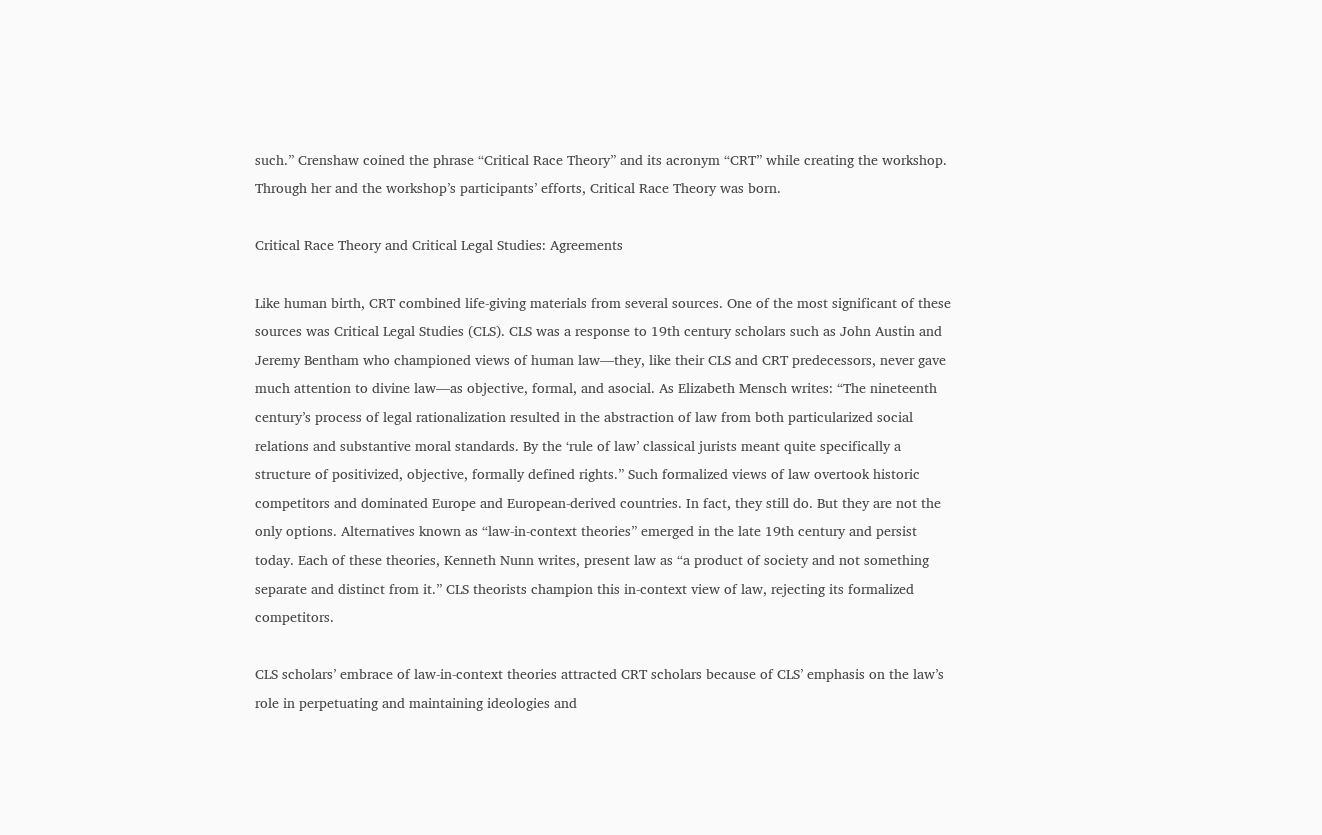such.” Crenshaw coined the phrase “Critical Race Theory” and its acronym “CRT” while creating the workshop. Through her and the workshop’s participants’ efforts, Critical Race Theory was born.

Critical Race Theory and Critical Legal Studies: Agreements

Like human birth, CRT combined life-giving materials from several sources. One of the most significant of these sources was Critical Legal Studies (CLS). CLS was a response to 19th century scholars such as John Austin and Jeremy Bentham who championed views of human law—they, like their CLS and CRT predecessors, never gave much attention to divine law—as objective, formal, and asocial. As Elizabeth Mensch writes: “The nineteenth century’s process of legal rationalization resulted in the abstraction of law from both particularized social relations and substantive moral standards. By the ‘rule of law’ classical jurists meant quite specifically a structure of positivized, objective, formally defined rights.” Such formalized views of law overtook historic competitors and dominated Europe and European-derived countries. In fact, they still do. But they are not the only options. Alternatives known as “law-in-context theories” emerged in the late 19th century and persist today. Each of these theories, Kenneth Nunn writes, present law as “a product of society and not something separate and distinct from it.” CLS theorists champion this in-context view of law, rejecting its formalized competitors.

CLS scholars’ embrace of law-in-context theories attracted CRT scholars because of CLS’ emphasis on the law’s role in perpetuating and maintaining ideologies and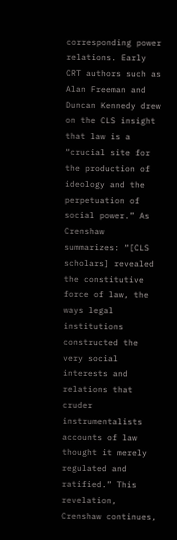corresponding power relations. Early CRT authors such as Alan Freeman and Duncan Kennedy drew on the CLS insight that law is a “crucial site for the production of ideology and the perpetuation of social power.” As Crenshaw summarizes: “[CLS scholars] revealed the constitutive force of law, the ways legal institutions constructed the very social interests and relations that cruder instrumentalists accounts of law thought it merely regulated and ratified.” This revelation, Crenshaw continues,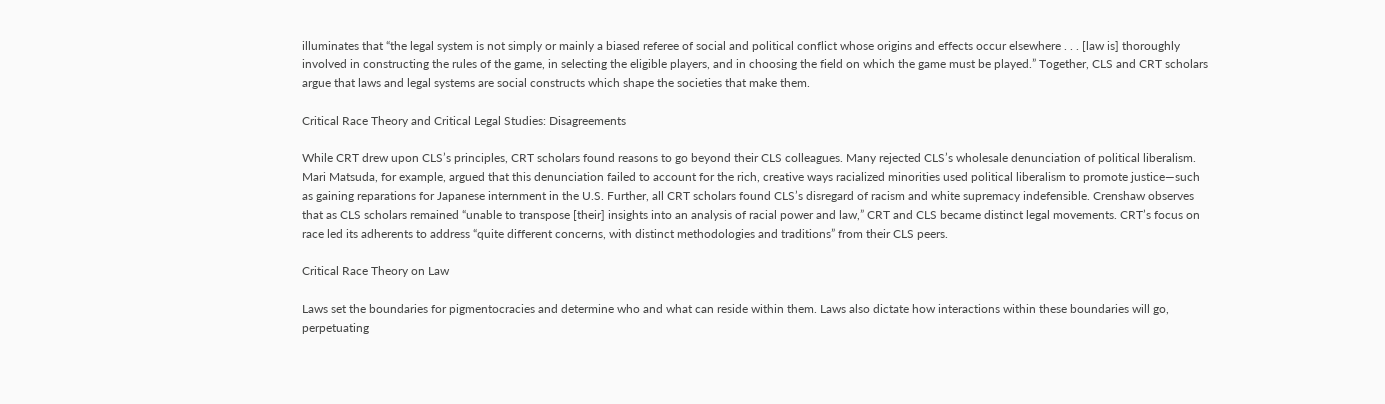illuminates that “the legal system is not simply or mainly a biased referee of social and political conflict whose origins and effects occur elsewhere . . . [law is] thoroughly involved in constructing the rules of the game, in selecting the eligible players, and in choosing the field on which the game must be played.” Together, CLS and CRT scholars argue that laws and legal systems are social constructs which shape the societies that make them.

Critical Race Theory and Critical Legal Studies: Disagreements

While CRT drew upon CLS’s principles, CRT scholars found reasons to go beyond their CLS colleagues. Many rejected CLS’s wholesale denunciation of political liberalism. Mari Matsuda, for example, argued that this denunciation failed to account for the rich, creative ways racialized minorities used political liberalism to promote justice—such as gaining reparations for Japanese internment in the U.S. Further, all CRT scholars found CLS’s disregard of racism and white supremacy indefensible. Crenshaw observes that as CLS scholars remained “unable to transpose [their] insights into an analysis of racial power and law,” CRT and CLS became distinct legal movements. CRT’s focus on race led its adherents to address “quite different concerns, with distinct methodologies and traditions” from their CLS peers.

Critical Race Theory on Law

Laws set the boundaries for pigmentocracies and determine who and what can reside within them. Laws also dictate how interactions within these boundaries will go, perpetuating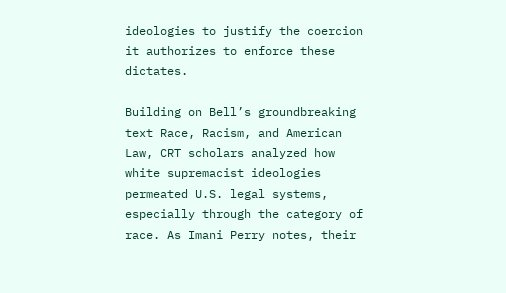ideologies to justify the coercion it authorizes to enforce these dictates.

Building on Bell’s groundbreaking text Race, Racism, and American Law, CRT scholars analyzed how white supremacist ideologies permeated U.S. legal systems, especially through the category of race. As Imani Perry notes, their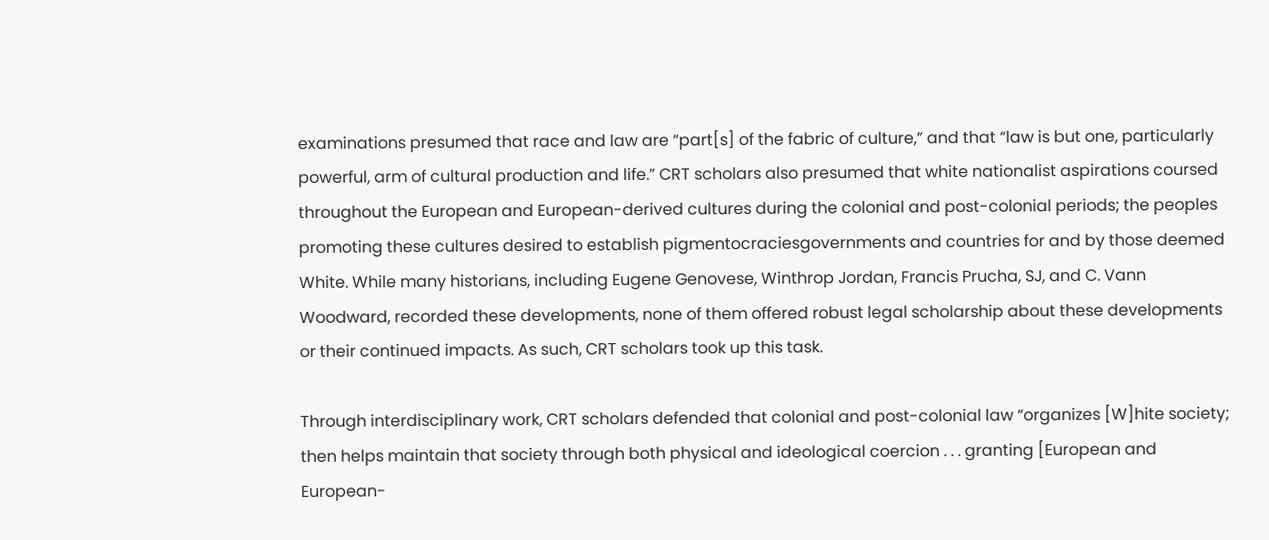examinations presumed that race and law are “part[s] of the fabric of culture,” and that “law is but one, particularly powerful, arm of cultural production and life.” CRT scholars also presumed that white nationalist aspirations coursed throughout the European and European-derived cultures during the colonial and post-colonial periods; the peoples promoting these cultures desired to establish pigmentocraciesgovernments and countries for and by those deemed White. While many historians, including Eugene Genovese, Winthrop Jordan, Francis Prucha, SJ, and C. Vann Woodward, recorded these developments, none of them offered robust legal scholarship about these developments or their continued impacts. As such, CRT scholars took up this task.

Through interdisciplinary work, CRT scholars defended that colonial and post-colonial law “organizes [W]hite society; then helps maintain that society through both physical and ideological coercion . . . granting [European and European-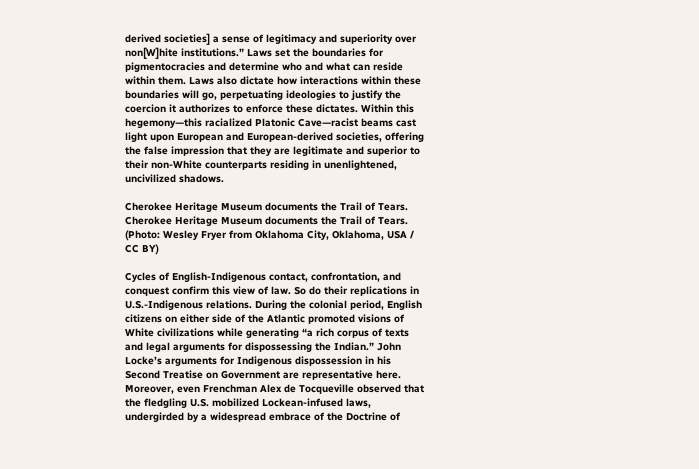derived societies] a sense of legitimacy and superiority over non[W]hite institutions.” Laws set the boundaries for pigmentocracies and determine who and what can reside within them. Laws also dictate how interactions within these boundaries will go, perpetuating ideologies to justify the coercion it authorizes to enforce these dictates. Within this hegemony—this racialized Platonic Cave—racist beams cast light upon European and European-derived societies, offering the false impression that they are legitimate and superior to their non-White counterparts residing in unenlightened, uncivilized shadows.

Cherokee Heritage Museum documents the Trail of Tears.
Cherokee Heritage Museum documents the Trail of Tears. (Photo: Wesley Fryer from Oklahoma City, Oklahoma, USA / CC BY)

Cycles of English-Indigenous contact, confrontation, and conquest confirm this view of law. So do their replications in U.S.-Indigenous relations. During the colonial period, English citizens on either side of the Atlantic promoted visions of White civilizations while generating “a rich corpus of texts and legal arguments for dispossessing the Indian.” John Locke’s arguments for Indigenous dispossession in his Second Treatise on Government are representative here. Moreover, even Frenchman Alex de Tocqueville observed that the fledgling U.S. mobilized Lockean-infused laws, undergirded by a widespread embrace of the Doctrine of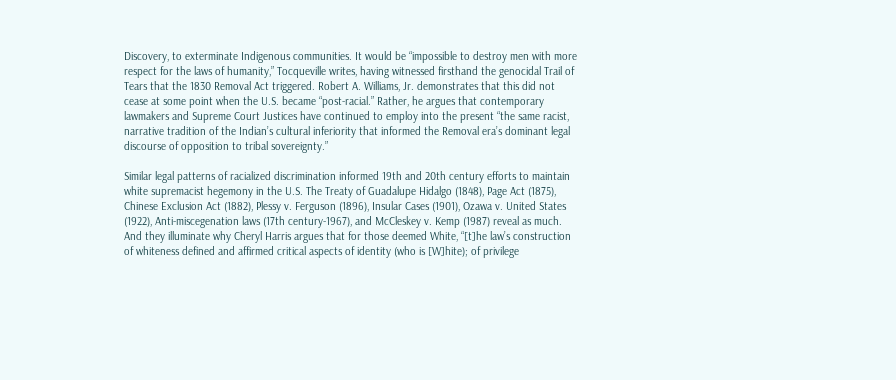Discovery, to exterminate Indigenous communities. It would be “impossible to destroy men with more respect for the laws of humanity,” Tocqueville writes, having witnessed firsthand the genocidal Trail of Tears that the 1830 Removal Act triggered. Robert A. Williams, Jr. demonstrates that this did not cease at some point when the U.S. became “post-racial.” Rather, he argues that contemporary lawmakers and Supreme Court Justices have continued to employ into the present “the same racist, narrative tradition of the Indian’s cultural inferiority that informed the Removal era’s dominant legal discourse of opposition to tribal sovereignty.”

Similar legal patterns of racialized discrimination informed 19th and 20th century efforts to maintain white supremacist hegemony in the U.S. The Treaty of Guadalupe Hidalgo (1848), Page Act (1875), Chinese Exclusion Act (1882), Plessy v. Ferguson (1896), Insular Cases (1901), Ozawa v. United States (1922), Anti-miscegenation laws (17th century-1967), and McCleskey v. Kemp (1987) reveal as much. And they illuminate why Cheryl Harris argues that for those deemed White, “[t]he law’s construction of whiteness defined and affirmed critical aspects of identity (who is [W]hite); of privilege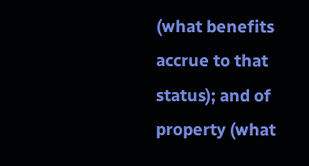(what benefits accrue to that status); and of property (what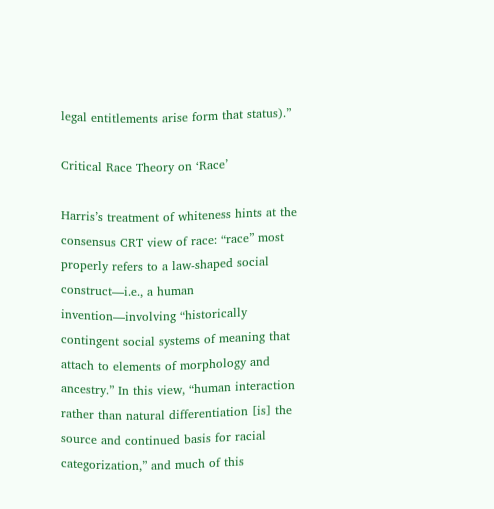legal entitlements arise form that status).”

Critical Race Theory on ‘Race’

Harris’s treatment of whiteness hints at the consensus CRT view of race: “race” most properly refers to a law-shaped social construct—i.e., a human invention—involving “historically contingent social systems of meaning that attach to elements of morphology and ancestry.” In this view, “human interaction rather than natural differentiation [is] the source and continued basis for racial categorization,” and much of this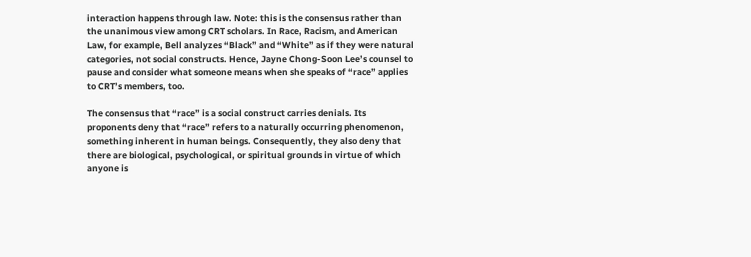interaction happens through law. Note: this is the consensus rather than the unanimous view among CRT scholars. In Race, Racism, and American Law, for example, Bell analyzes “Black” and “White” as if they were natural categories, not social constructs. Hence, Jayne Chong-Soon Lee’s counsel to pause and consider what someone means when she speaks of “race” applies to CRT’s members, too.

The consensus that “race” is a social construct carries denials. Its proponents deny that “race” refers to a naturally occurring phenomenon, something inherent in human beings. Consequently, they also deny that there are biological, psychological, or spiritual grounds in virtue of which anyone is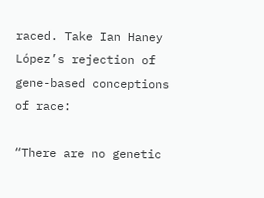raced. Take Ian Haney López’s rejection of gene-based conceptions of race:

“There are no genetic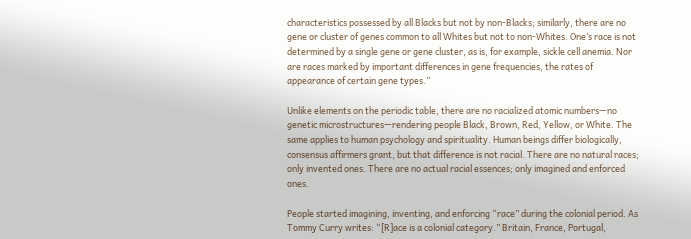characteristics possessed by all Blacks but not by non-Blacks; similarly, there are no gene or cluster of genes common to all Whites but not to non-Whites. One’s race is not determined by a single gene or gene cluster, as is, for example, sickle cell anemia. Nor are races marked by important differences in gene frequencies, the rates of appearance of certain gene types.”

Unlike elements on the periodic table, there are no racialized atomic numbers—no genetic microstructures—rendering people Black, Brown, Red, Yellow, or White. The same applies to human psychology and spirituality. Human beings differ biologically, consensus affirmers grant, but that difference is not racial. There are no natural races; only invented ones. There are no actual racial essences; only imagined and enforced ones.

People started imagining, inventing, and enforcing “race” during the colonial period. As Tommy Curry writes: “[R]ace is a colonial category.” Britain, France, Portugal,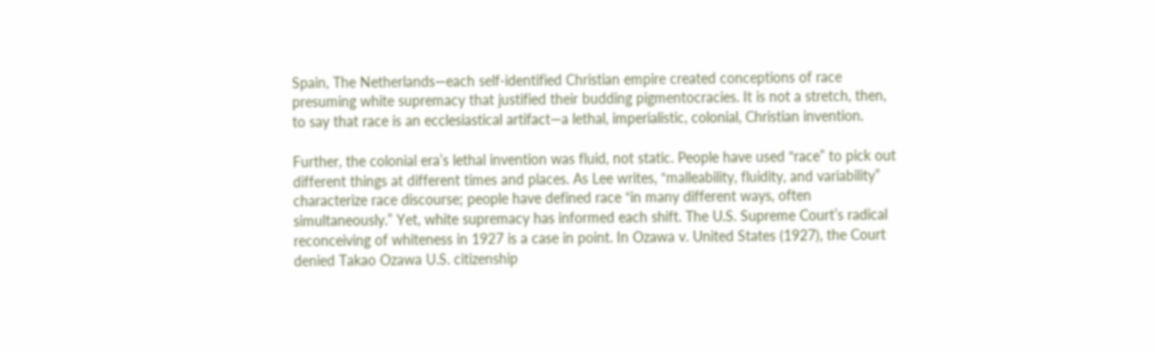Spain, The Netherlands—each self-identified Christian empire created conceptions of race presuming white supremacy that justified their budding pigmentocracies. It is not a stretch, then, to say that race is an ecclesiastical artifact—a lethal, imperialistic, colonial, Christian invention.

Further, the colonial era’s lethal invention was fluid, not static. People have used “race” to pick out different things at different times and places. As Lee writes, “malleability, fluidity, and variability” characterize race discourse; people have defined race “in many different ways, often simultaneously.” Yet, white supremacy has informed each shift. The U.S. Supreme Court’s radical reconceiving of whiteness in 1927 is a case in point. In Ozawa v. United States (1927), the Court denied Takao Ozawa U.S. citizenship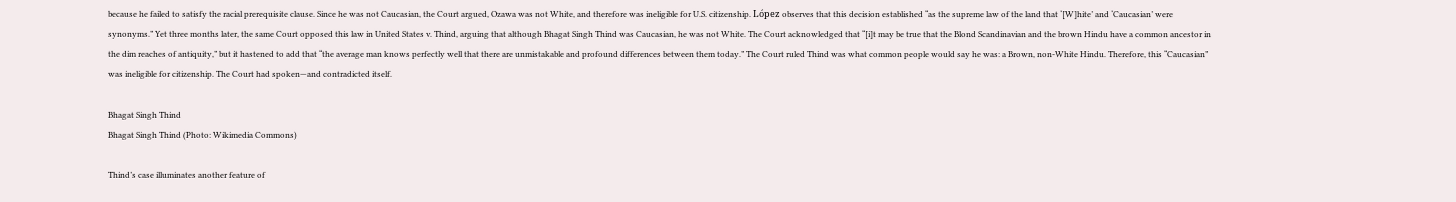because he failed to satisfy the racial prerequisite clause. Since he was not Caucasian, the Court argued, Ozawa was not White, and therefore was ineligible for U.S. citizenship. López observes that this decision established “as the supreme law of the land that ‘[W]hite’ and ‘Caucasian’ were synonyms.” Yet three months later, the same Court opposed this law in United States v. Thind, arguing that although Bhagat Singh Thind was Caucasian, he was not White. The Court acknowledged that “[i]t may be true that the Blond Scandinavian and the brown Hindu have a common ancestor in the dim reaches of antiquity,” but it hastened to add that “the average man knows perfectly well that there are unmistakable and profound differences between them today.” The Court ruled Thind was what common people would say he was: a Brown, non-White Hindu. Therefore, this “Caucasian” was ineligible for citizenship. The Court had spoken—and contradicted itself.

Bhagat Singh Thind
Bhagat Singh Thind (Photo: Wikimedia Commons)

Thind’s case illuminates another feature of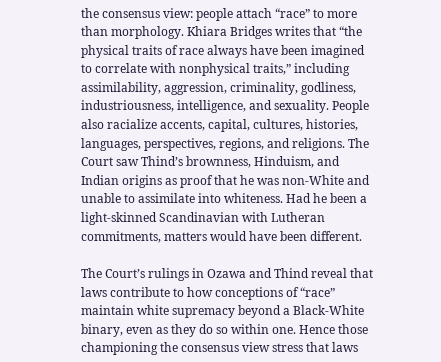the consensus view: people attach “race” to more than morphology. Khiara Bridges writes that “the physical traits of race always have been imagined to correlate with nonphysical traits,” including assimilability, aggression, criminality, godliness, industriousness, intelligence, and sexuality. People also racialize accents, capital, cultures, histories, languages, perspectives, regions, and religions. The Court saw Thind’s brownness, Hinduism, and Indian origins as proof that he was non-White and unable to assimilate into whiteness. Had he been a light-skinned Scandinavian with Lutheran commitments, matters would have been different.

The Court’s rulings in Ozawa and Thind reveal that laws contribute to how conceptions of “race” maintain white supremacy beyond a Black-White binary, even as they do so within one. Hence those championing the consensus view stress that laws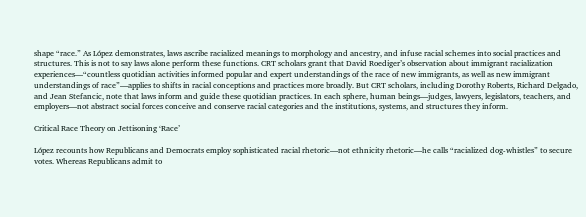shape “race.” As López demonstrates, laws ascribe racialized meanings to morphology and ancestry, and infuse racial schemes into social practices and structures. This is not to say laws alone perform these functions. CRT scholars grant that David Roediger’s observation about immigrant racialization experiences—“countless quotidian activities informed popular and expert understandings of the race of new immigrants, as well as new immigrant understandings of race”—applies to shifts in racial conceptions and practices more broadly. But CRT scholars, including Dorothy Roberts, Richard Delgado, and Jean Stefancic, note that laws inform and guide these quotidian practices. In each sphere, human beings—judges, lawyers, legislators, teachers, and employers—not abstract social forces conceive and conserve racial categories and the institutions, systems, and structures they inform.

Critical Race Theory on Jettisoning ‘Race’

López recounts how Republicans and Democrats employ sophisticated racial rhetoric—not ethnicity rhetoric—he calls “racialized dog-whistles” to secure votes. Whereas Republicans admit to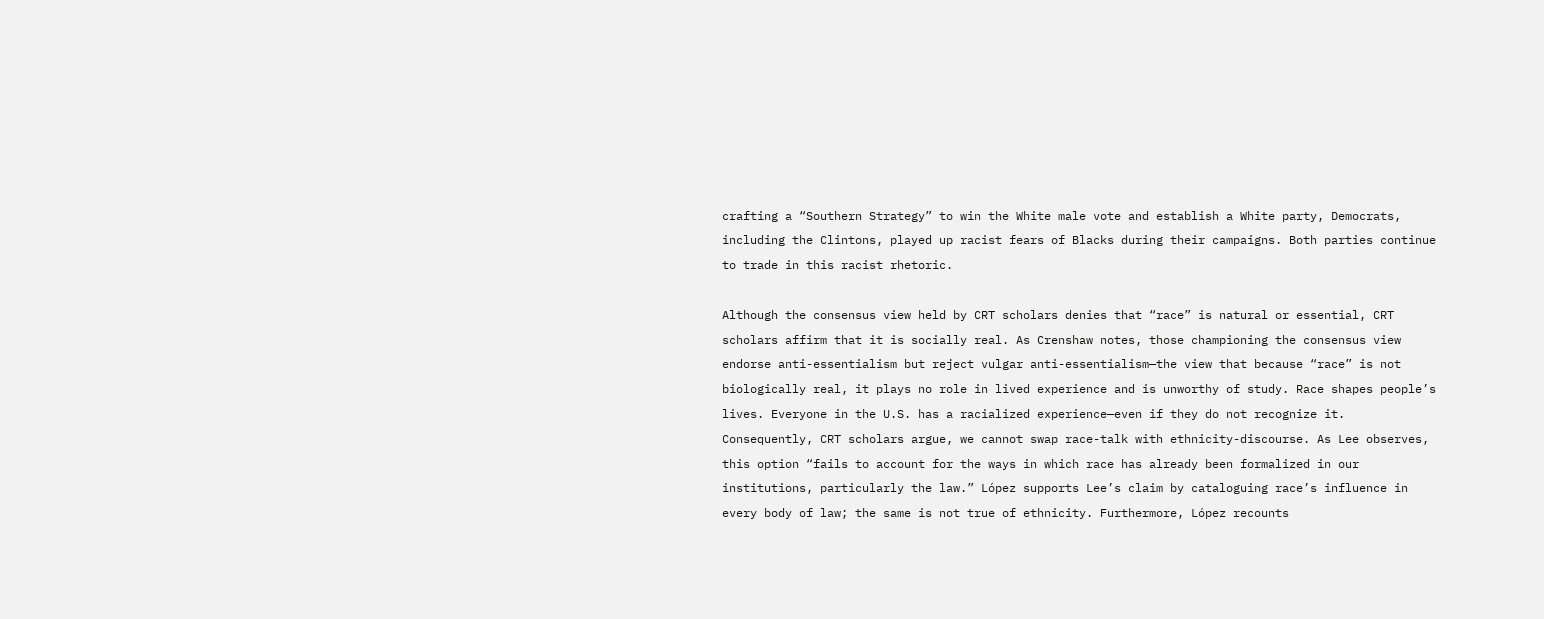crafting a “Southern Strategy” to win the White male vote and establish a White party, Democrats, including the Clintons, played up racist fears of Blacks during their campaigns. Both parties continue to trade in this racist rhetoric.

Although the consensus view held by CRT scholars denies that “race” is natural or essential, CRT scholars affirm that it is socially real. As Crenshaw notes, those championing the consensus view endorse anti-essentialism but reject vulgar anti-essentialism—the view that because “race” is not biologically real, it plays no role in lived experience and is unworthy of study. Race shapes people’s lives. Everyone in the U.S. has a racialized experience—even if they do not recognize it. Consequently, CRT scholars argue, we cannot swap race-talk with ethnicity-discourse. As Lee observes, this option “fails to account for the ways in which race has already been formalized in our institutions, particularly the law.” López supports Lee’s claim by cataloguing race’s influence in every body of law; the same is not true of ethnicity. Furthermore, López recounts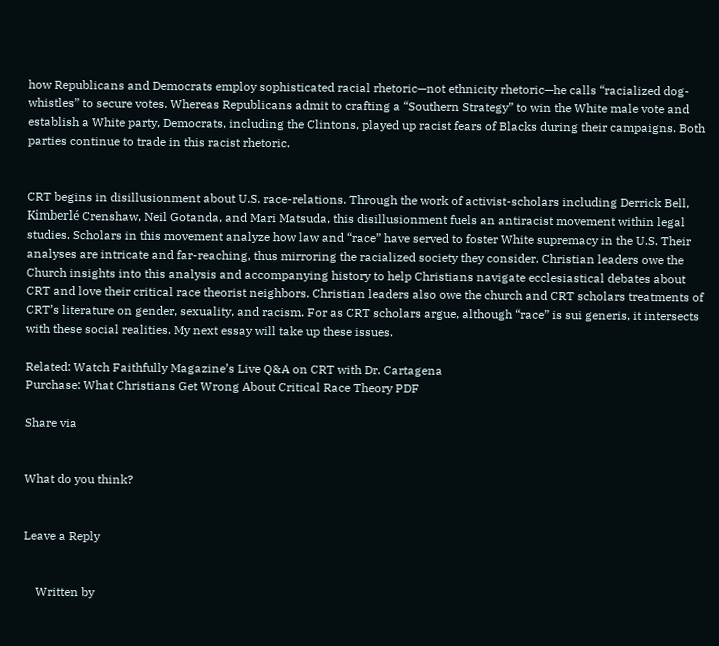how Republicans and Democrats employ sophisticated racial rhetoric—not ethnicity rhetoric—he calls “racialized dog-whistles” to secure votes. Whereas Republicans admit to crafting a “Southern Strategy” to win the White male vote and establish a White party, Democrats, including the Clintons, played up racist fears of Blacks during their campaigns. Both parties continue to trade in this racist rhetoric.


CRT begins in disillusionment about U.S. race-relations. Through the work of activist-scholars including Derrick Bell, Kimberlé Crenshaw, Neil Gotanda, and Mari Matsuda, this disillusionment fuels an antiracist movement within legal studies. Scholars in this movement analyze how law and “race” have served to foster White supremacy in the U.S. Their analyses are intricate and far-reaching, thus mirroring the racialized society they consider. Christian leaders owe the Church insights into this analysis and accompanying history to help Christians navigate ecclesiastical debates about CRT and love their critical race theorist neighbors. Christian leaders also owe the church and CRT scholars treatments of CRT’s literature on gender, sexuality, and racism. For as CRT scholars argue, although “race” is sui generis, it intersects with these social realities. My next essay will take up these issues.

Related: Watch Faithfully Magazine’s Live Q&A on CRT with Dr. Cartagena
Purchase: What Christians Get Wrong About Critical Race Theory PDF

Share via


What do you think?


Leave a Reply


    Written by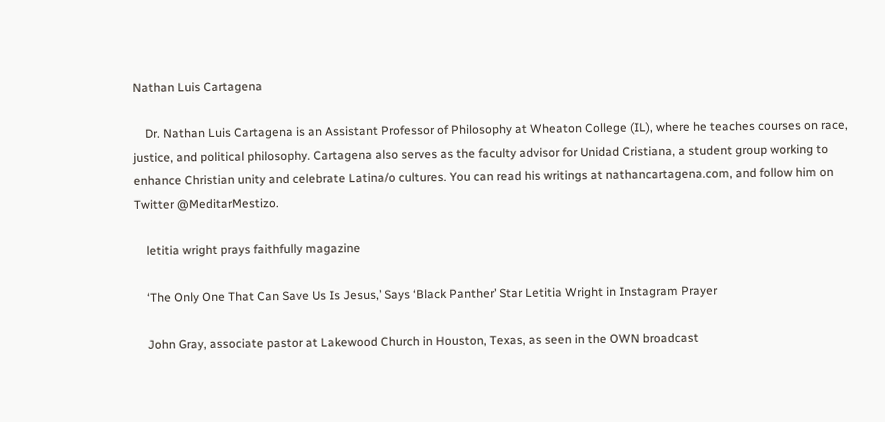Nathan Luis Cartagena

    Dr. Nathan Luis Cartagena is an Assistant Professor of Philosophy at Wheaton College (IL), where he teaches courses on race, justice, and political philosophy. Cartagena also serves as the faculty advisor for Unidad Cristiana, a student group working to enhance Christian unity and celebrate Latina/o cultures. You can read his writings at nathancartagena.com, and follow him on Twitter @MeditarMestizo.

    letitia wright prays faithfully magazine

    ‘The Only One That Can Save Us Is Jesus,’ Says ‘Black Panther’ Star Letitia Wright in Instagram Prayer

    John Gray, associate pastor at Lakewood Church in Houston, Texas, as seen in the OWN broadcast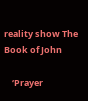reality show The Book of John

    ‘Prayer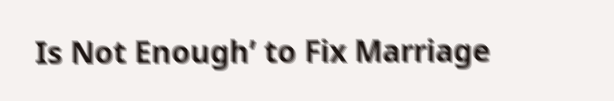Is Not Enough’ to Fix Marriage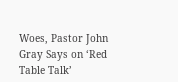Woes, Pastor John Gray Says on ‘Red Table Talk’